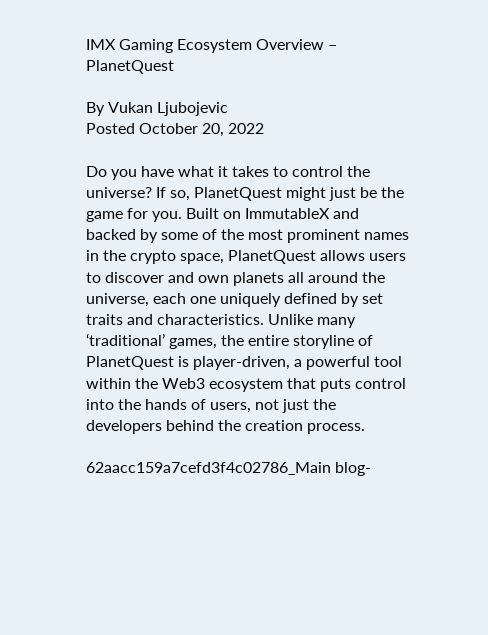IMX Gaming Ecosystem Overview – PlanetQuest

By Vukan Ljubojevic
Posted October 20, 2022

Do you have what it takes to control the universe? If so, PlanetQuest might just be the game for you. Built on ImmutableX and backed by some of the most prominent names in the crypto space, PlanetQuest allows users to discover and own planets all around the universe, each one uniquely defined by set traits and characteristics. Unlike many ‘traditional’ games, the entire storyline of PlanetQuest is player-driven, a powerful tool within the Web3 ecosystem that puts control into the hands of users, not just the developers behind the creation process.

62aacc159a7cefd3f4c02786_Main blog-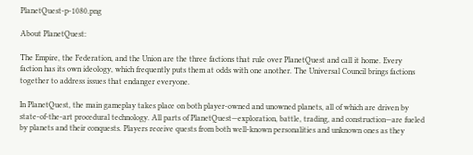PlanetQuest-p-1080.png

About PlanetQuest:

The Empire, the Federation, and the Union are the three factions that rule over PlanetQuest and call it home. Every faction has its own ideology, which frequently puts them at odds with one another. The Universal Council brings factions together to address issues that endanger everyone.

In PlanetQuest, the main gameplay takes place on both player-owned and unowned planets, all of which are driven by state-of-the-art procedural technology. All parts of PlanetQuest—exploration, battle, trading, and construction—are fueled by planets and their conquests. Players receive quests from both well-known personalities and unknown ones as they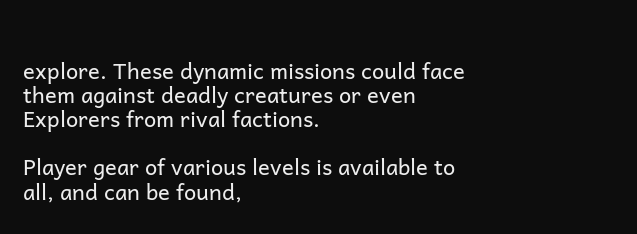explore. These dynamic missions could face them against deadly creatures or even Explorers from rival factions.

Player gear of various levels is available to all, and can be found,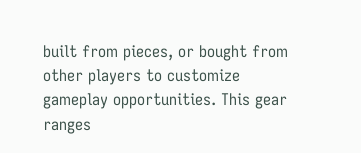built from pieces, or bought from other players to customize gameplay opportunities. This gear ranges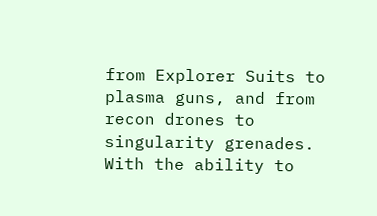from Explorer Suits to plasma guns, and from recon drones to singularity grenades. With the ability to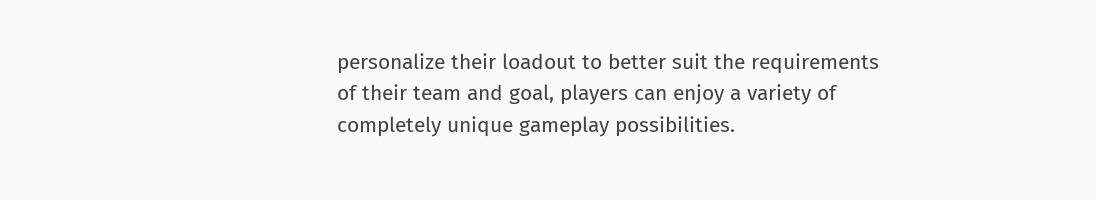personalize their loadout to better suit the requirements of their team and goal, players can enjoy a variety of completely unique gameplay possibilities.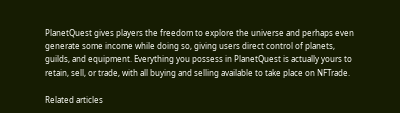PlanetQuest gives players the freedom to explore the universe and perhaps even generate some income while doing so, giving users direct control of planets, guilds, and equipment. Everything you possess in PlanetQuest is actually yours to retain, sell, or trade, with all buying and selling available to take place on NFTrade.

Related articles